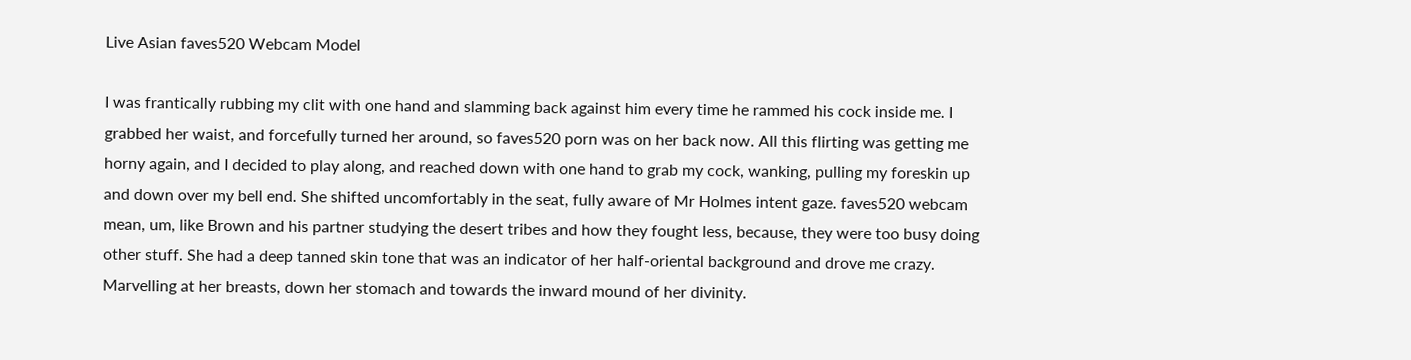Live Asian faves520 Webcam Model

I was frantically rubbing my clit with one hand and slamming back against him every time he rammed his cock inside me. I grabbed her waist, and forcefully turned her around, so faves520 porn was on her back now. All this flirting was getting me horny again, and I decided to play along, and reached down with one hand to grab my cock, wanking, pulling my foreskin up and down over my bell end. She shifted uncomfortably in the seat, fully aware of Mr Holmes intent gaze. faves520 webcam mean, um, like Brown and his partner studying the desert tribes and how they fought less, because, they were too busy doing other stuff. She had a deep tanned skin tone that was an indicator of her half-oriental background and drove me crazy. Marvelling at her breasts, down her stomach and towards the inward mound of her divinity.